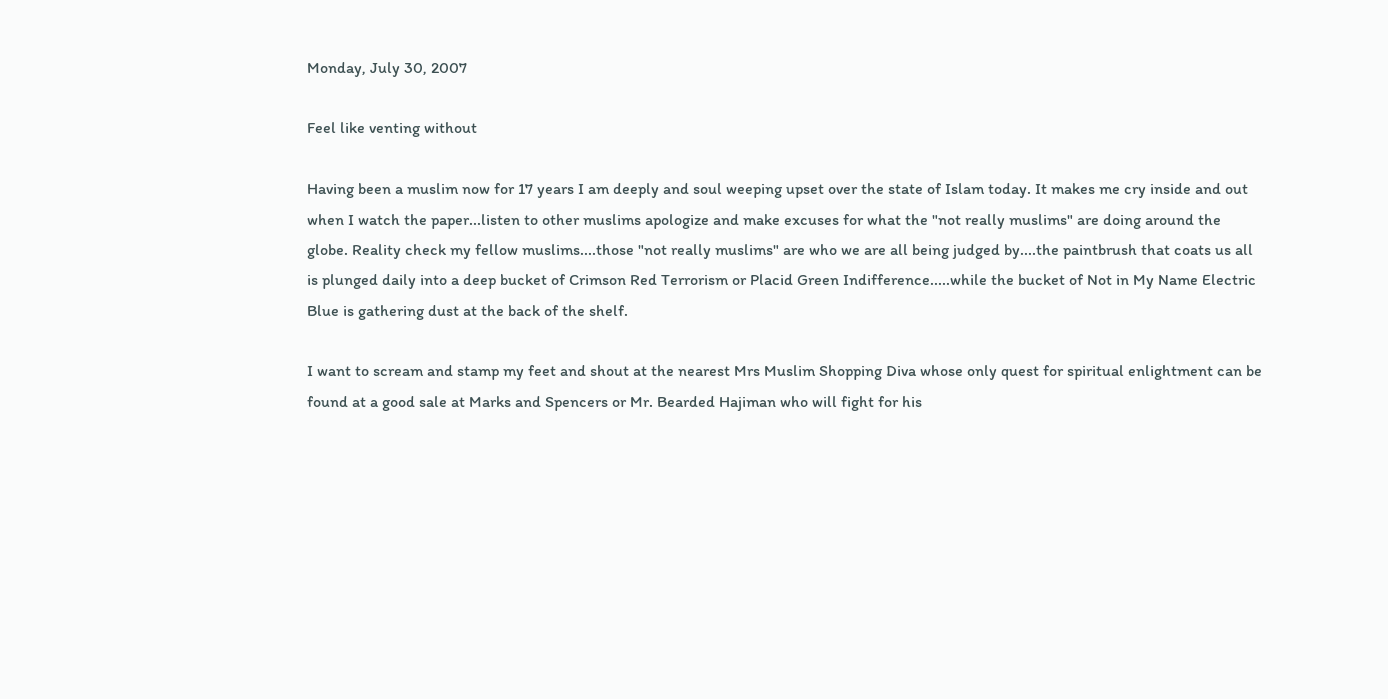Monday, July 30, 2007

Feel like venting without

Having been a muslim now for 17 years I am deeply and soul weeping upset over the state of Islam today. It makes me cry inside and out when I watch the paper...listen to other muslims apologize and make excuses for what the "not really muslims" are doing around the globe. Reality check my fellow muslims....those "not really muslims" are who we are all being judged by....the paintbrush that coats us all is plunged daily into a deep bucket of Crimson Red Terrorism or Placid Green Indifference.....while the bucket of Not in My Name Electric Blue is gathering dust at the back of the shelf.

I want to scream and stamp my feet and shout at the nearest Mrs Muslim Shopping Diva whose only quest for spiritual enlightment can be found at a good sale at Marks and Spencers or Mr. Bearded Hajiman who will fight for his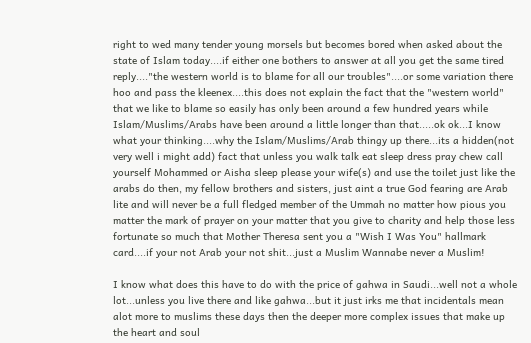right to wed many tender young morsels but becomes bored when asked about the state of Islam today....if either one bothers to answer at all you get the same tired reply...."the western world is to blame for all our troubles"....or some variation there hoo and pass the kleenex....this does not explain the fact that the "western world" that we like to blame so easily has only been around a few hundred years while Islam/Muslims/Arabs have been around a little longer than that.....ok ok...I know what your thinking....why the Islam/Muslims/Arab thingy up there...its a hidden(not very well i might add) fact that unless you walk talk eat sleep dress pray chew call yourself Mohammed or Aisha sleep please your wife(s) and use the toilet just like the arabs do then, my fellow brothers and sisters, just aint a true God fearing are Arab lite and will never be a full fledged member of the Ummah no matter how pious you matter the mark of prayer on your matter that you give to charity and help those less fortunate so much that Mother Theresa sent you a "Wish I Was You" hallmark card....if your not Arab your not shit...just a Muslim Wannabe never a Muslim!

I know what does this have to do with the price of gahwa in Saudi...well not a whole lot...unless you live there and like gahwa...but it just irks me that incidentals mean alot more to muslims these days then the deeper more complex issues that make up the heart and soul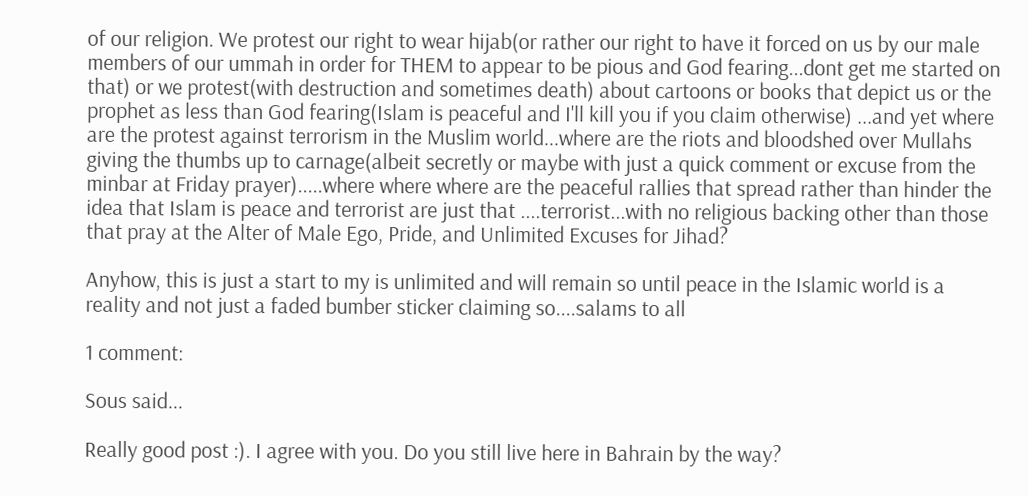of our religion. We protest our right to wear hijab(or rather our right to have it forced on us by our male members of our ummah in order for THEM to appear to be pious and God fearing...dont get me started on that) or we protest(with destruction and sometimes death) about cartoons or books that depict us or the prophet as less than God fearing(Islam is peaceful and I'll kill you if you claim otherwise) ...and yet where are the protest against terrorism in the Muslim world...where are the riots and bloodshed over Mullahs giving the thumbs up to carnage(albeit secretly or maybe with just a quick comment or excuse from the minbar at Friday prayer).....where where where are the peaceful rallies that spread rather than hinder the idea that Islam is peace and terrorist are just that ....terrorist...with no religious backing other than those that pray at the Alter of Male Ego, Pride, and Unlimited Excuses for Jihad?

Anyhow, this is just a start to my is unlimited and will remain so until peace in the Islamic world is a reality and not just a faded bumber sticker claiming so....salams to all

1 comment:

Sous said...

Really good post :). I agree with you. Do you still live here in Bahrain by the way?